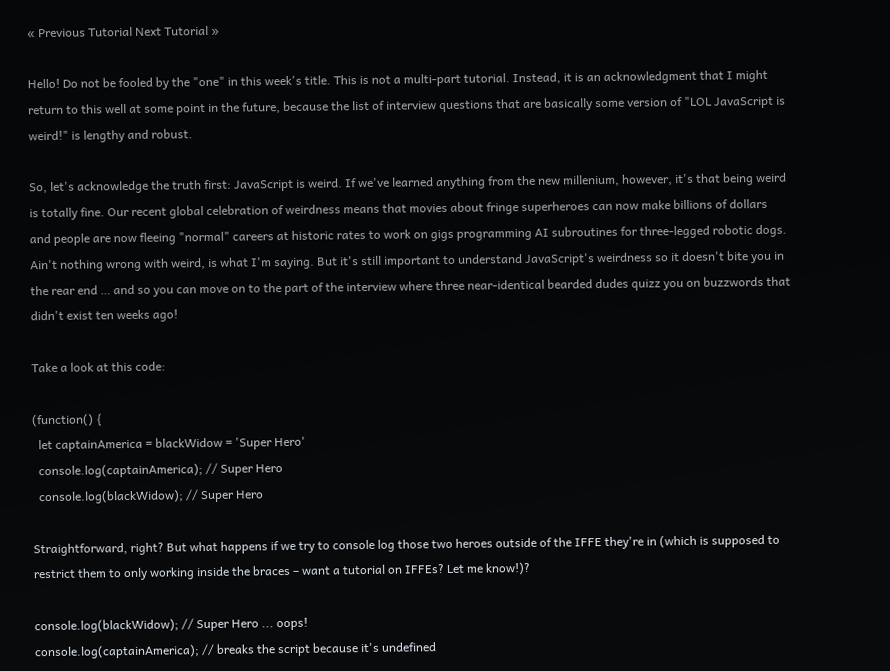« Previous Tutorial Next Tutorial »

Hello! Do not be fooled by the "one" in this week's title. This is not a multi-part tutorial. Instead, it is an acknowledgment that I might return to this well at some point in the future, because the list of interview questions that are basically some version of "LOL JavaScript is weird!" is lengthy and robust.

So, let's acknowledge the truth first: JavaScript is weird. If we've learned anything from the new millenium, however, it's that being weird is totally fine. Our recent global celebration of weirdness means that movies about fringe superheroes can now make billions of dollars and people are now fleeing "normal" careers at historic rates to work on gigs programming AI subroutines for three-legged robotic dogs. Ain't nothing wrong with weird, is what I'm saying. But it's still important to understand JavaScript's weirdness so it doesn't bite you in the rear end … and so you can move on to the part of the interview where three near-identical bearded dudes quizz you on buzzwords that didn't exist ten weeks ago!

Take a look at this code:

(function() {
  let captainAmerica = blackWidow = 'Super Hero'
  console.log(captainAmerica); // Super Hero
  console.log(blackWidow); // Super Hero

Straightforward, right? But what happens if we try to console log those two heroes outside of the IFFE they're in (which is supposed to restrict them to only working inside the braces – want a tutorial on IFFEs? Let me know!)?

console.log(blackWidow); // Super Hero ... oops!
console.log(captainAmerica); // breaks the script because it's undefined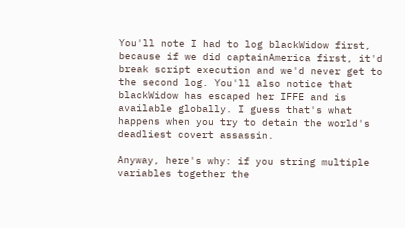You'll note I had to log blackWidow first, because if we did captainAmerica first, it'd break script execution and we'd never get to the second log. You'll also notice that blackWidow has escaped her IFFE and is available globally. I guess that's what happens when you try to detain the world's deadliest covert assassin.

Anyway, here's why: if you string multiple variables together the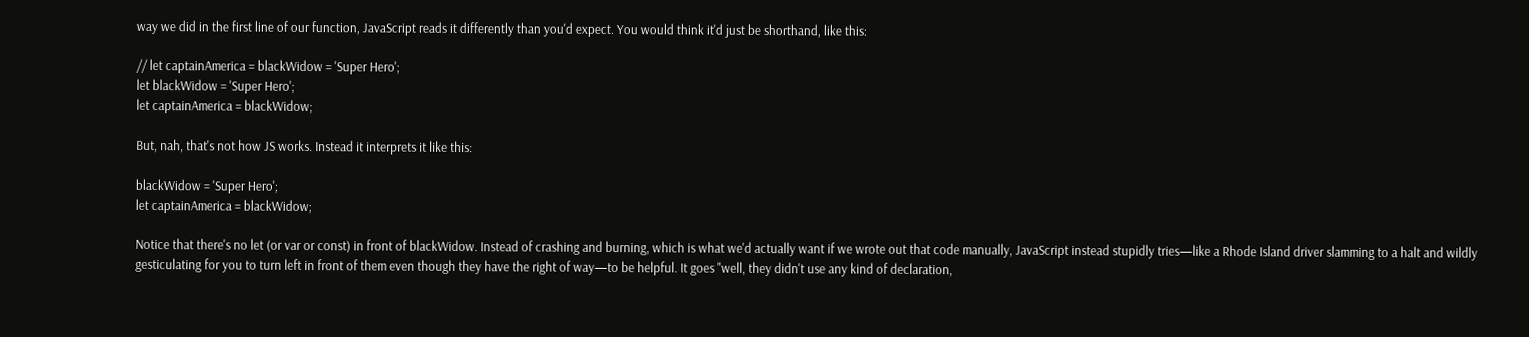way we did in the first line of our function, JavaScript reads it differently than you'd expect. You would think it'd just be shorthand, like this:

// let captainAmerica = blackWidow = 'Super Hero';
let blackWidow = 'Super Hero';
let captainAmerica = blackWidow;

But, nah, that's not how JS works. Instead it interprets it like this:

blackWidow = 'Super Hero';
let captainAmerica = blackWidow;

Notice that there's no let (or var or const) in front of blackWidow. Instead of crashing and burning, which is what we'd actually want if we wrote out that code manually, JavaScript instead stupidly tries—like a Rhode Island driver slamming to a halt and wildly gesticulating for you to turn left in front of them even though they have the right of way—to be helpful. It goes "well, they didn't use any kind of declaration,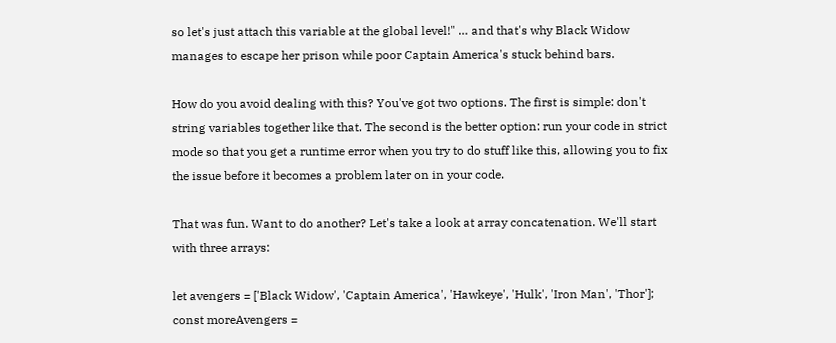so let's just attach this variable at the global level!" … and that's why Black Widow manages to escape her prison while poor Captain America's stuck behind bars.

How do you avoid dealing with this? You've got two options. The first is simple: don't string variables together like that. The second is the better option: run your code in strict mode so that you get a runtime error when you try to do stuff like this, allowing you to fix the issue before it becomes a problem later on in your code.

That was fun. Want to do another? Let's take a look at array concatenation. We'll start with three arrays:

let avengers = ['Black Widow', 'Captain America', 'Hawkeye', 'Hulk', 'Iron Man', 'Thor'];
const moreAvengers =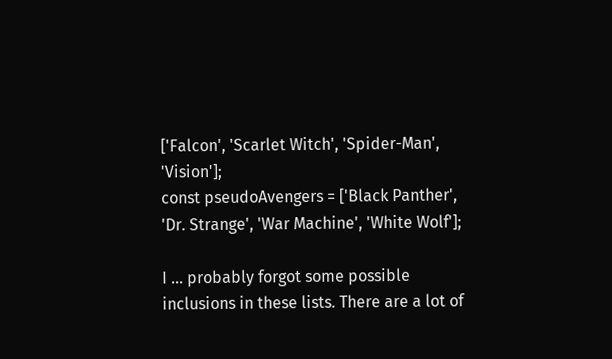['Falcon', 'Scarlet Witch', 'Spider-Man', 'Vision'];
const pseudoAvengers = ['Black Panther', 'Dr. Strange', 'War Machine', 'White Wolf'];

I … probably forgot some possible inclusions in these lists. There are a lot of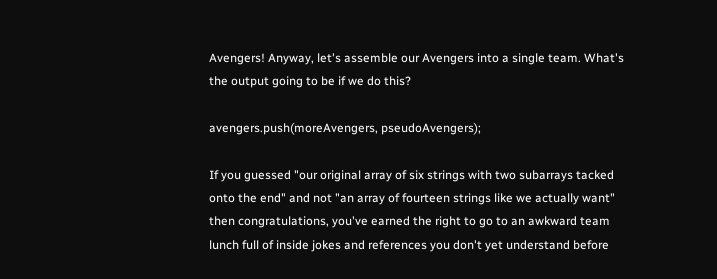Avengers! Anyway, let's assemble our Avengers into a single team. What's the output going to be if we do this?

avengers.push(moreAvengers, pseudoAvengers);

If you guessed "our original array of six strings with two subarrays tacked onto the end" and not "an array of fourteen strings like we actually want" then congratulations, you've earned the right to go to an awkward team lunch full of inside jokes and references you don't yet understand before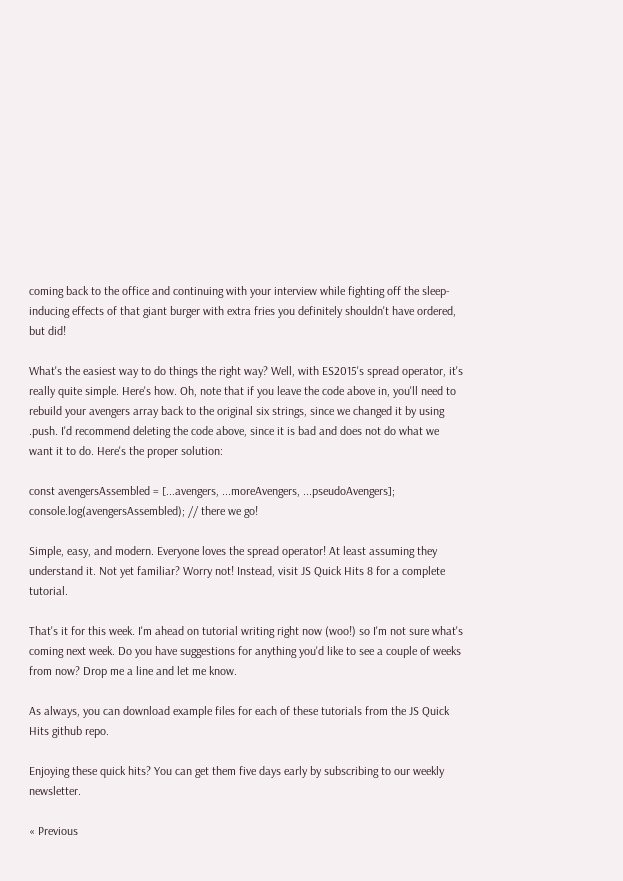coming back to the office and continuing with your interview while fighting off the sleep-inducing effects of that giant burger with extra fries you definitely shouldn't have ordered, but did!

What's the easiest way to do things the right way? Well, with ES2015's spread operator, it's really quite simple. Here's how. Oh, note that if you leave the code above in, you'll need to rebuild your avengers array back to the original six strings, since we changed it by using .push. I'd recommend deleting the code above, since it is bad and does not do what we want it to do. Here's the proper solution:

const avengersAssembled = [...avengers, ...moreAvengers, ...pseudoAvengers];
console.log(avengersAssembled); // there we go!

Simple, easy, and modern. Everyone loves the spread operator! At least assuming they understand it. Not yet familiar? Worry not! Instead, visit JS Quick Hits 8 for a complete tutorial.

That's it for this week. I'm ahead on tutorial writing right now (woo!) so I'm not sure what's coming next week. Do you have suggestions for anything you'd like to see a couple of weeks from now? Drop me a line and let me know.

As always, you can download example files for each of these tutorials from the JS Quick Hits github repo.

Enjoying these quick hits? You can get them five days early by subscribing to our weekly newsletter.

« Previous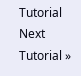Tutorial Next Tutorial »